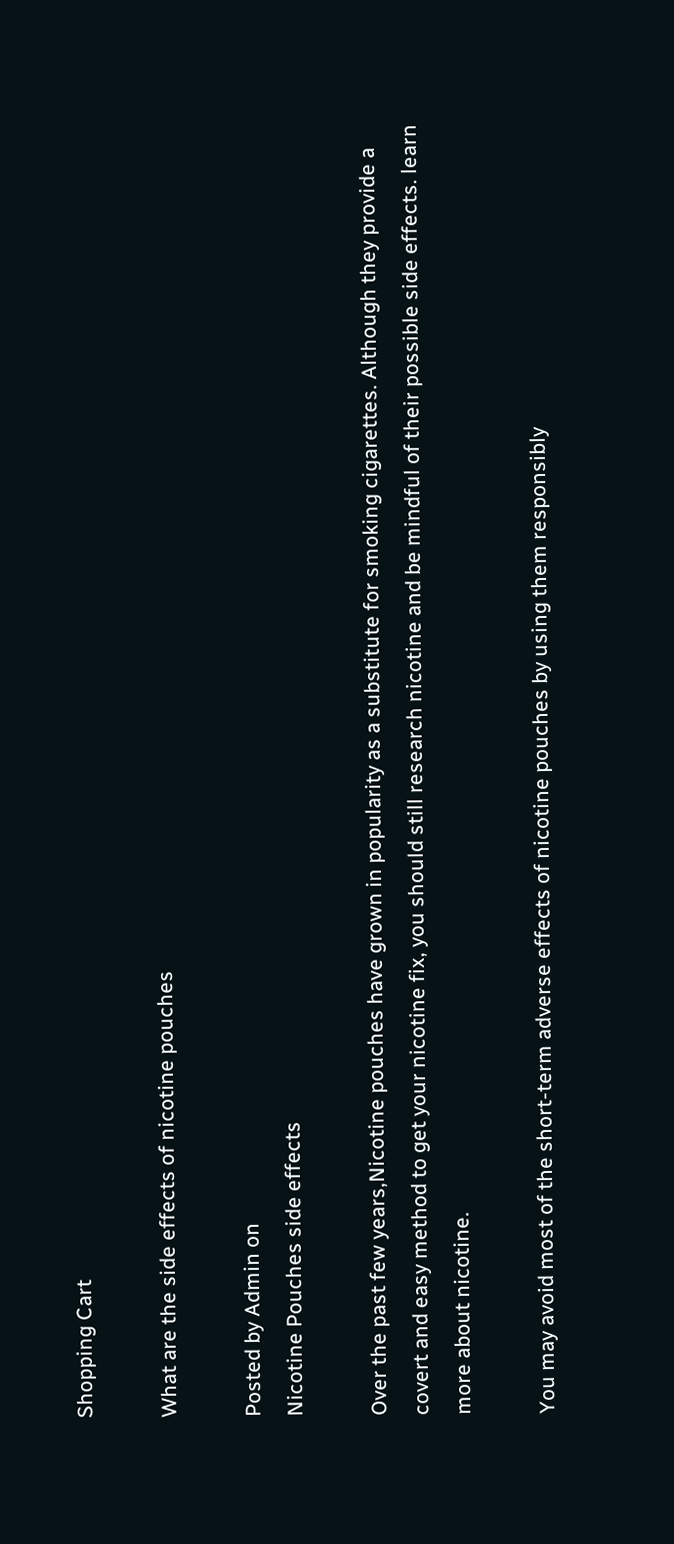Shopping Cart

What are the side effects of nicotine pouches

Posted by Admin on
Nicotine Pouches side effects

Over the past few years,Nicotine pouches have grown in popularity as a substitute for smoking cigarettes. Although they provide a covert and easy method to get your nicotine fix, you should still research nicotine and be mindful of their possible side effects. learn more about nicotine.

You may avoid most of the short-term adverse effects of nicotine pouches by using them responsibly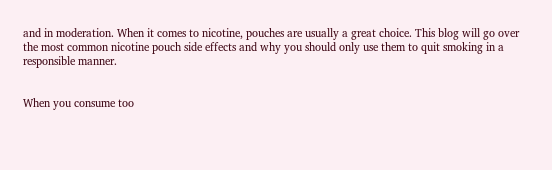and in moderation. When it comes to nicotine, pouches are usually a great choice. This blog will go over the most common nicotine pouch side effects and why you should only use them to quit smoking in a responsible manner.


When you consume too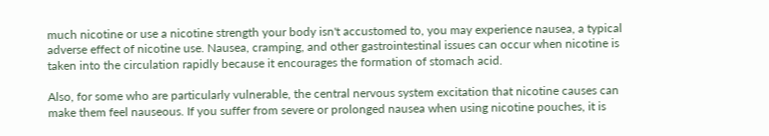much nicotine or use a nicotine strength your body isn't accustomed to, you may experience nausea, a typical adverse effect of nicotine use. Nausea, cramping, and other gastrointestinal issues can occur when nicotine is taken into the circulation rapidly because it encourages the formation of stomach acid.

Also, for some who are particularly vulnerable, the central nervous system excitation that nicotine causes can make them feel nauseous. If you suffer from severe or prolonged nausea when using nicotine pouches, it is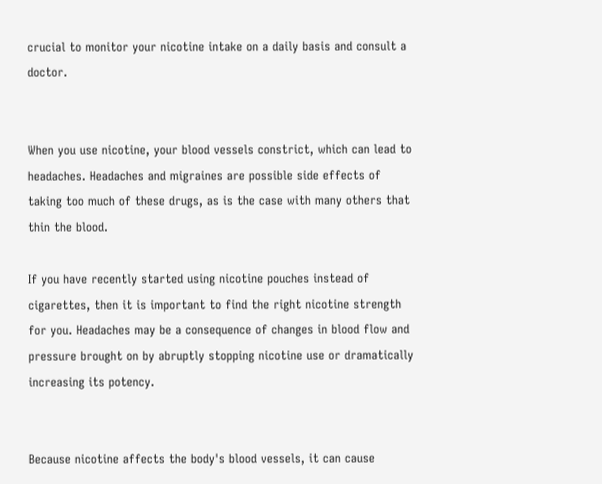crucial to monitor your nicotine intake on a daily basis and consult a doctor.


When you use nicotine, your blood vessels constrict, which can lead to headaches. Headaches and migraines are possible side effects of taking too much of these drugs, as is the case with many others that thin the blood.

If you have recently started using nicotine pouches instead of cigarettes, then it is important to find the right nicotine strength for you. Headaches may be a consequence of changes in blood flow and pressure brought on by abruptly stopping nicotine use or dramatically increasing its potency.


Because nicotine affects the body's blood vessels, it can cause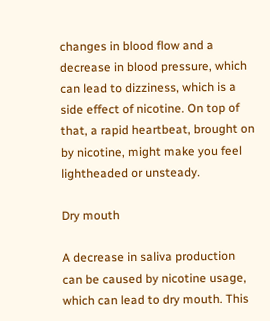changes in blood flow and a decrease in blood pressure, which can lead to dizziness, which is a side effect of nicotine. On top of that, a rapid heartbeat, brought on by nicotine, might make you feel lightheaded or unsteady.

Dry mouth

A decrease in saliva production can be caused by nicotine usage, which can lead to dry mouth. This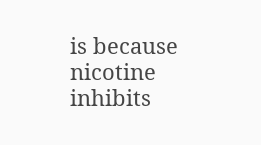is because nicotine inhibits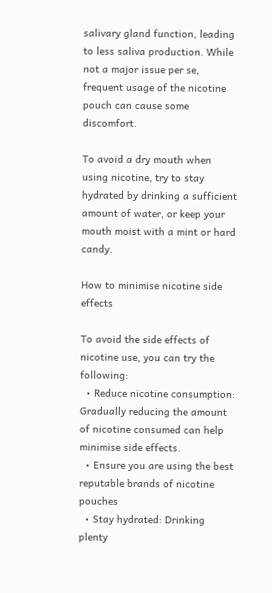salivary gland function, leading to less saliva production. While not a major issue per se, frequent usage of the nicotine pouch can cause some discomfort.

To avoid a dry mouth when using nicotine, try to stay hydrated by drinking a sufficient amount of water, or keep your mouth moist with a mint or hard candy.

How to minimise nicotine side effects

To avoid the side effects of nicotine use, you can try the following:
  • Reduce nicotine consumption: Gradually reducing the amount of nicotine consumed can help minimise side effects.
  • Ensure you are using the best reputable brands of nicotine pouches
  • Stay hydrated: Drinking plenty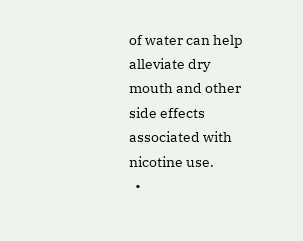of water can help alleviate dry mouth and other side effects associated with nicotine use.
  •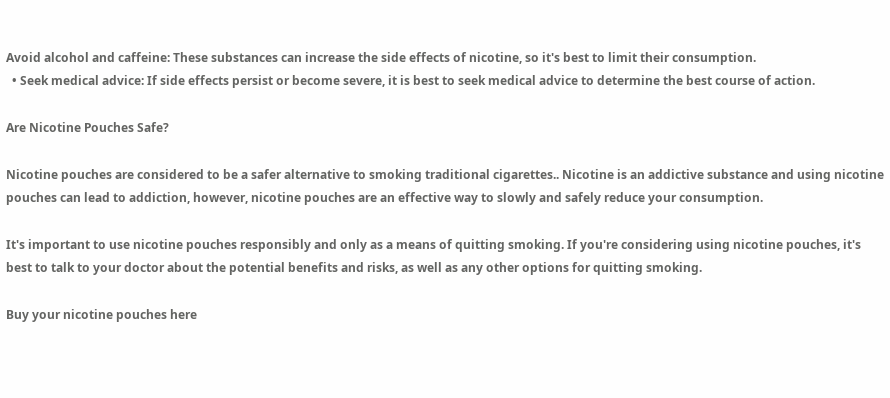Avoid alcohol and caffeine: These substances can increase the side effects of nicotine, so it's best to limit their consumption.
  • Seek medical advice: If side effects persist or become severe, it is best to seek medical advice to determine the best course of action.

Are Nicotine Pouches Safe?

Nicotine pouches are considered to be a safer alternative to smoking traditional cigarettes.. Nicotine is an addictive substance and using nicotine pouches can lead to addiction, however, nicotine pouches are an effective way to slowly and safely reduce your consumption.

It's important to use nicotine pouches responsibly and only as a means of quitting smoking. If you're considering using nicotine pouches, it's best to talk to your doctor about the potential benefits and risks, as well as any other options for quitting smoking.

Buy your nicotine pouches here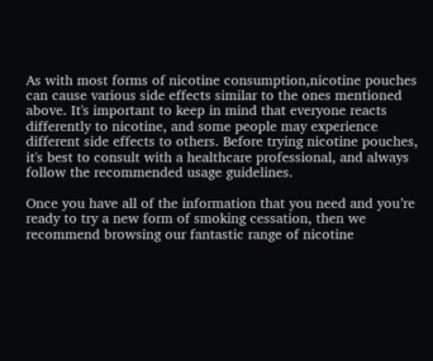As with most forms of nicotine consumption,nicotine pouches can cause various side effects similar to the ones mentioned above. It's important to keep in mind that everyone reacts differently to nicotine, and some people may experience different side effects to others. Before trying nicotine pouches, it's best to consult with a healthcare professional, and always follow the recommended usage guidelines.

Once you have all of the information that you need and you’re ready to try a new form of smoking cessation, then we recommend browsing our fantastic range of nicotine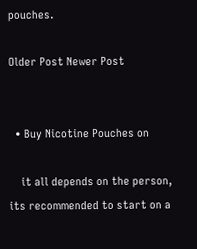pouches.

Older Post Newer Post


  • Buy Nicotine Pouches on

    it all depends on the person, its recommended to start on a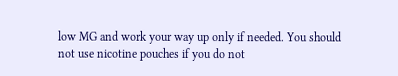low MG and work your way up only if needed. You should not use nicotine pouches if you do not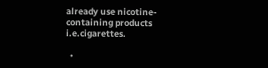already use nicotine-containing products i.e.cigarettes.

  •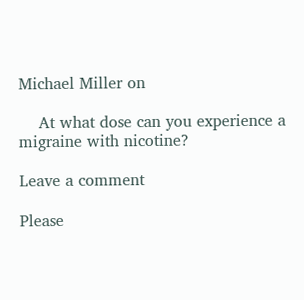Michael Miller on

    At what dose can you experience a migraine with nicotine?

Leave a comment

Please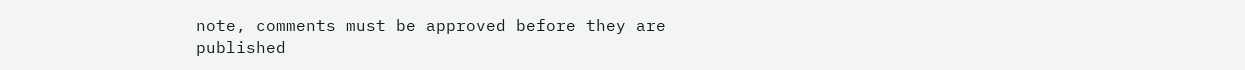note, comments must be approved before they are published